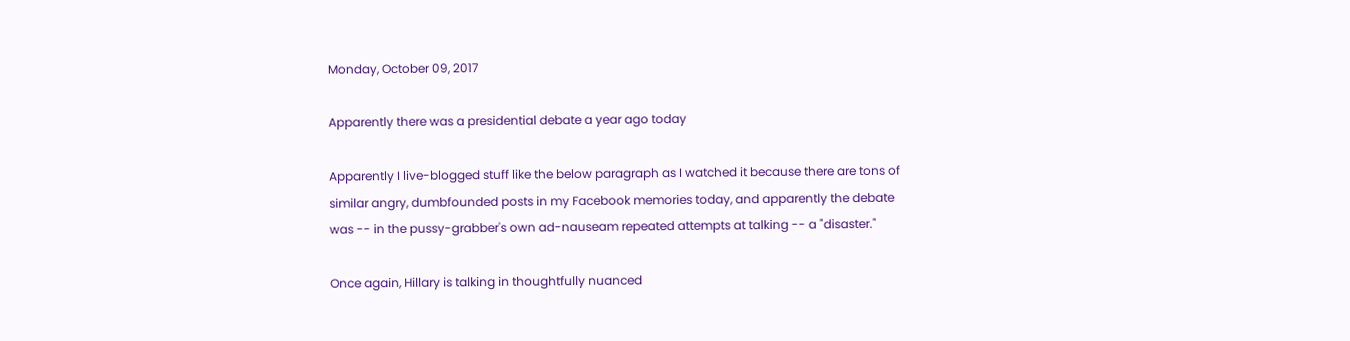Monday, October 09, 2017

Apparently there was a presidential debate a year ago today

Apparently I live-blogged stuff like the below paragraph as I watched it because there are tons of similar angry, dumbfounded posts in my Facebook memories today, and apparently the debate was -- in the pussy-grabber's own ad-nauseam repeated attempts at talking -- a "disaster."

Once again, Hillary is talking in thoughtfully nuanced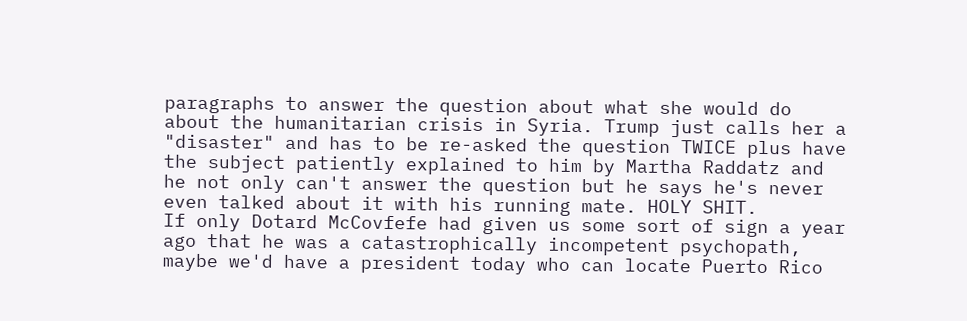paragraphs to answer the question about what she would do about the humanitarian crisis in Syria. Trump just calls her a "disaster" and has to be re-asked the question TWICE plus have the subject patiently explained to him by Martha Raddatz and he not only can't answer the question but he says he's never even talked about it with his running mate. HOLY SHIT.
If only Dotard McCovfefe had given us some sort of sign a year ago that he was a catastrophically incompetent psychopath, maybe we'd have a president today who can locate Puerto Rico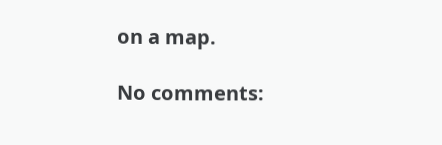on a map.

No comments: